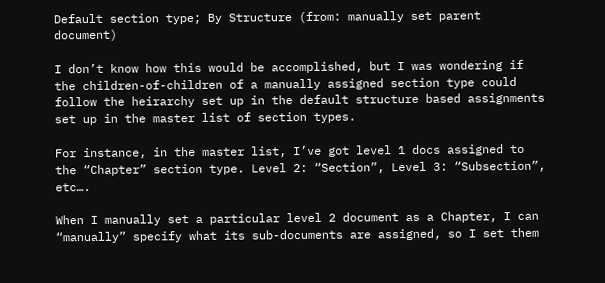Default section type; By Structure (from: manually set parent document)

I don’t know how this would be accomplished, but I was wondering if the children-of-children of a manually assigned section type could follow the heirarchy set up in the default structure based assignments set up in the master list of section types.

For instance, in the master list, I’ve got level 1 docs assigned to the “Chapter” section type. Level 2: “Section”, Level 3: “Subsection”, etc….

When I manually set a particular level 2 document as a Chapter, I can “manually” specify what its sub-documents are assigned, so I set them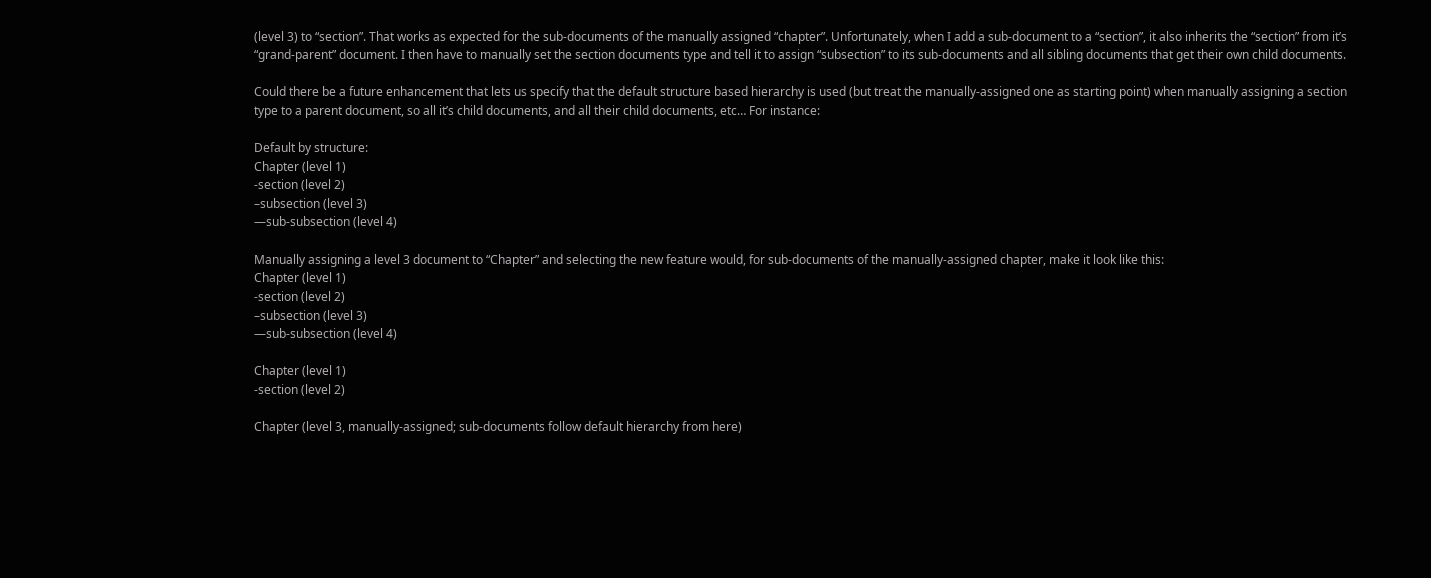(level 3) to “section”. That works as expected for the sub-documents of the manually assigned “chapter”. Unfortunately, when I add a sub-document to a “section”, it also inherits the “section” from it’s “grand-parent” document. I then have to manually set the section documents type and tell it to assign “subsection” to its sub-documents and all sibling documents that get their own child documents.

Could there be a future enhancement that lets us specify that the default structure based hierarchy is used (but treat the manually-assigned one as starting point) when manually assigning a section type to a parent document, so all it’s child documents, and all their child documents, etc… For instance:

Default by structure:
Chapter (level 1)
-section (level 2)
–subsection (level 3)
—sub-subsection (level 4)

Manually assigning a level 3 document to “Chapter” and selecting the new feature would, for sub-documents of the manually-assigned chapter, make it look like this:
Chapter (level 1)
-section (level 2)
–subsection (level 3)
—sub-subsection (level 4)

Chapter (level 1)
-section (level 2)

Chapter (level 3, manually-assigned; sub-documents follow default hierarchy from here)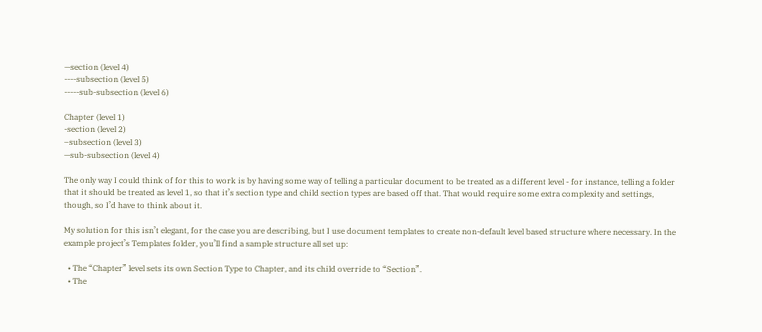—section (level 4)
----subsection (level 5)
-----sub-subsection (level 6)

Chapter (level 1)
-section (level 2)
–subsection (level 3)
—sub-subsection (level 4)

The only way I could think of for this to work is by having some way of telling a particular document to be treated as a different level - for instance, telling a folder that it should be treated as level 1, so that it’s section type and child section types are based off that. That would require some extra complexity and settings, though, so I’d have to think about it.

My solution for this isn’t elegant, for the case you are describing, but I use document templates to create non-default level based structure where necessary. In the example project’s Templates folder, you’ll find a sample structure all set up:

  • The “Chapter” level sets its own Section Type to Chapter, and its child override to “Section”.
  • The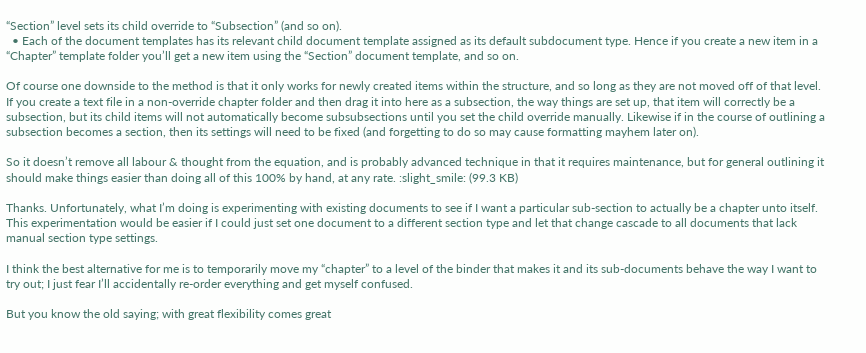“Section” level sets its child override to “Subsection” (and so on).
  • Each of the document templates has its relevant child document template assigned as its default subdocument type. Hence if you create a new item in a “Chapter” template folder you’ll get a new item using the “Section” document template, and so on.

Of course one downside to the method is that it only works for newly created items within the structure, and so long as they are not moved off of that level. If you create a text file in a non-override chapter folder and then drag it into here as a subsection, the way things are set up, that item will correctly be a subsection, but its child items will not automatically become subsubsections until you set the child override manually. Likewise if in the course of outlining a subsection becomes a section, then its settings will need to be fixed (and forgetting to do so may cause formatting mayhem later on).

So it doesn’t remove all labour & thought from the equation, and is probably advanced technique in that it requires maintenance, but for general outlining it should make things easier than doing all of this 100% by hand, at any rate. :slight_smile: (99.3 KB)

Thanks. Unfortunately, what I’m doing is experimenting with existing documents to see if I want a particular sub-section to actually be a chapter unto itself. This experimentation would be easier if I could just set one document to a different section type and let that change cascade to all documents that lack manual section type settings.

I think the best alternative for me is to temporarily move my “chapter” to a level of the binder that makes it and its sub-documents behave the way I want to try out; I just fear I’ll accidentally re-order everything and get myself confused.

But you know the old saying; with great flexibility comes great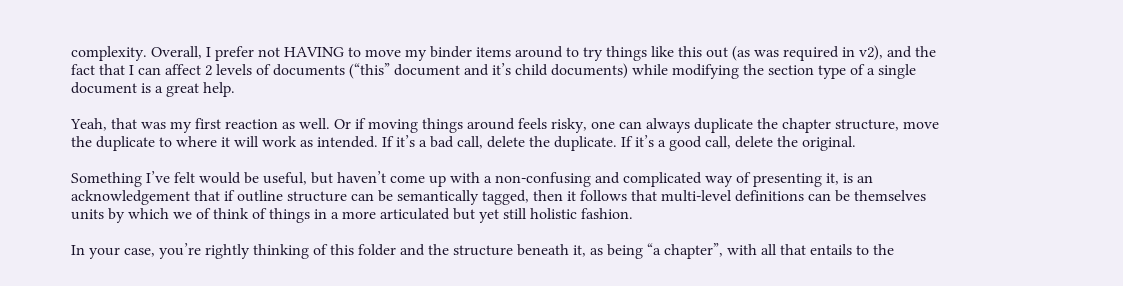complexity. Overall, I prefer not HAVING to move my binder items around to try things like this out (as was required in v2), and the fact that I can affect 2 levels of documents (“this” document and it’s child documents) while modifying the section type of a single document is a great help.

Yeah, that was my first reaction as well. Or if moving things around feels risky, one can always duplicate the chapter structure, move the duplicate to where it will work as intended. If it’s a bad call, delete the duplicate. If it’s a good call, delete the original.

Something I’ve felt would be useful, but haven’t come up with a non-confusing and complicated way of presenting it, is an acknowledgement that if outline structure can be semantically tagged, then it follows that multi-level definitions can be themselves units by which we of think of things in a more articulated but yet still holistic fashion.

In your case, you’re rightly thinking of this folder and the structure beneath it, as being “a chapter”, with all that entails to the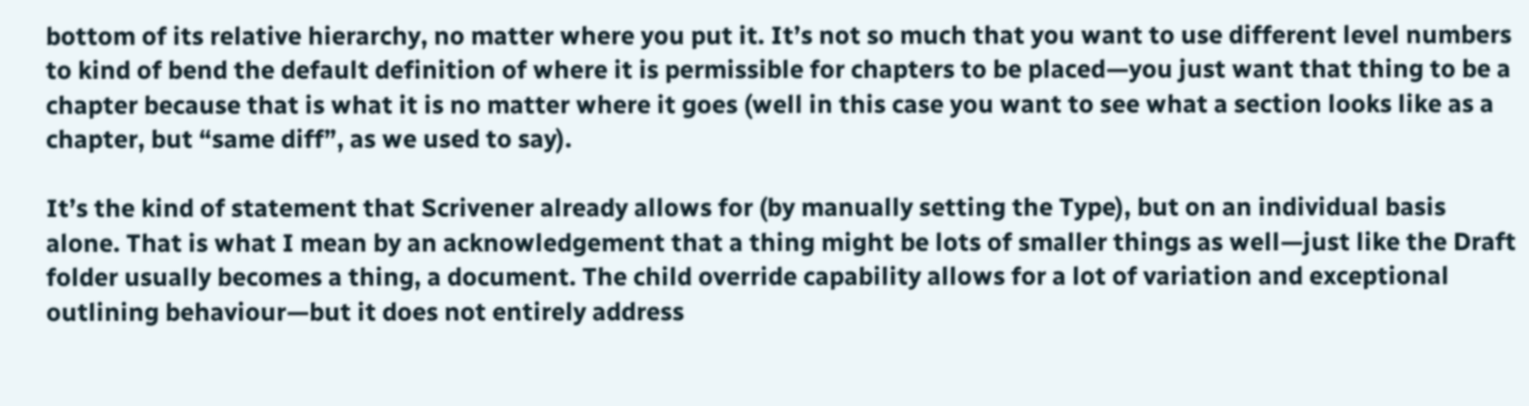bottom of its relative hierarchy, no matter where you put it. It’s not so much that you want to use different level numbers to kind of bend the default definition of where it is permissible for chapters to be placed—you just want that thing to be a chapter because that is what it is no matter where it goes (well in this case you want to see what a section looks like as a chapter, but “same diff”, as we used to say).

It’s the kind of statement that Scrivener already allows for (by manually setting the Type), but on an individual basis alone. That is what I mean by an acknowledgement that a thing might be lots of smaller things as well—just like the Draft folder usually becomes a thing, a document. The child override capability allows for a lot of variation and exceptional outlining behaviour—but it does not entirely address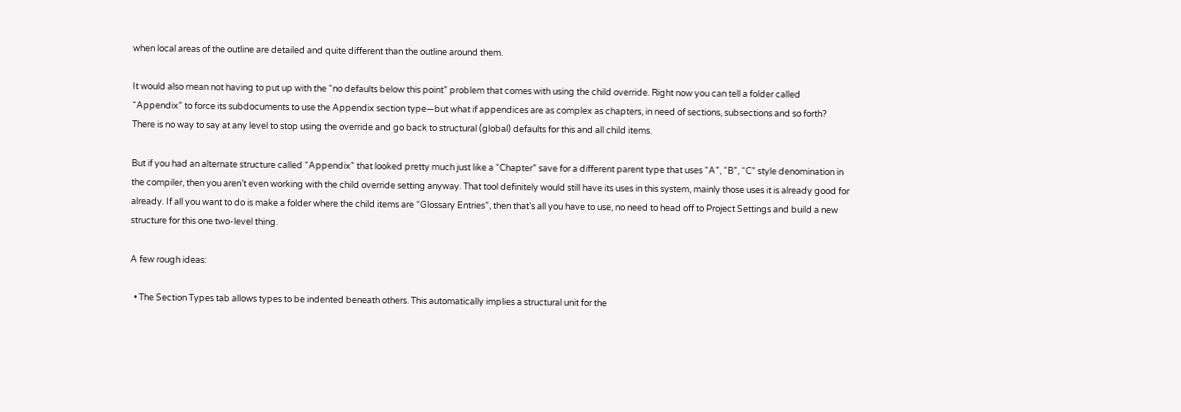when local areas of the outline are detailed and quite different than the outline around them.

It would also mean not having to put up with the “no defaults below this point” problem that comes with using the child override. Right now you can tell a folder called “Appendix” to force its subdocuments to use the Appendix section type—but what if appendices are as complex as chapters, in need of sections, subsections and so forth? There is no way to say at any level to stop using the override and go back to structural (global) defaults for this and all child items.

But if you had an alternate structure called “Appendix” that looked pretty much just like a “Chapter” save for a different parent type that uses “A”, “B”, “C” style denomination in the compiler, then you aren’t even working with the child override setting anyway. That tool definitely would still have its uses in this system, mainly those uses it is already good for already. If all you want to do is make a folder where the child items are “Glossary Entries”, then that’s all you have to use, no need to head off to Project Settings and build a new structure for this one two-level thing.

A few rough ideas:

  • The Section Types tab allows types to be indented beneath others. This automatically implies a structural unit for the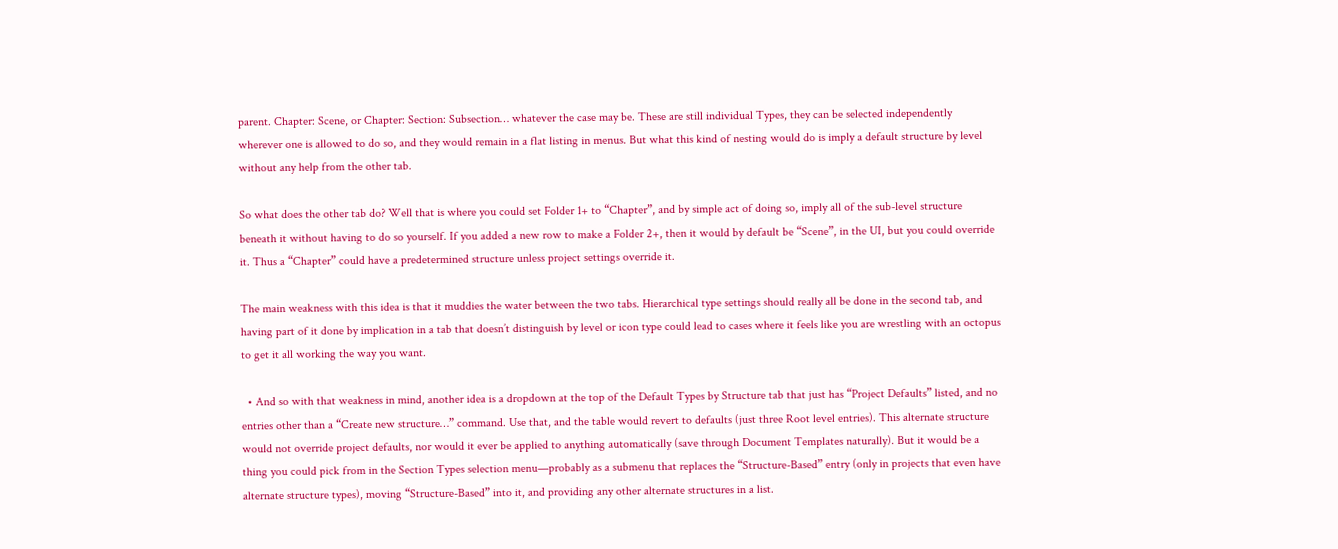parent. Chapter: Scene, or Chapter: Section: Subsection… whatever the case may be. These are still individual Types, they can be selected independently wherever one is allowed to do so, and they would remain in a flat listing in menus. But what this kind of nesting would do is imply a default structure by level without any help from the other tab.

So what does the other tab do? Well that is where you could set Folder 1+ to “Chapter”, and by simple act of doing so, imply all of the sub-level structure beneath it without having to do so yourself. If you added a new row to make a Folder 2+, then it would by default be “Scene”, in the UI, but you could override it. Thus a “Chapter” could have a predetermined structure unless project settings override it.

The main weakness with this idea is that it muddies the water between the two tabs. Hierarchical type settings should really all be done in the second tab, and having part of it done by implication in a tab that doesn’t distinguish by level or icon type could lead to cases where it feels like you are wrestling with an octopus to get it all working the way you want.

  • And so with that weakness in mind, another idea is a dropdown at the top of the Default Types by Structure tab that just has “Project Defaults” listed, and no entries other than a “Create new structure…” command. Use that, and the table would revert to defaults (just three Root level entries). This alternate structure would not override project defaults, nor would it ever be applied to anything automatically (save through Document Templates naturally). But it would be a thing you could pick from in the Section Types selection menu—probably as a submenu that replaces the “Structure-Based” entry (only in projects that even have alternate structure types), moving “Structure-Based” into it, and providing any other alternate structures in a list.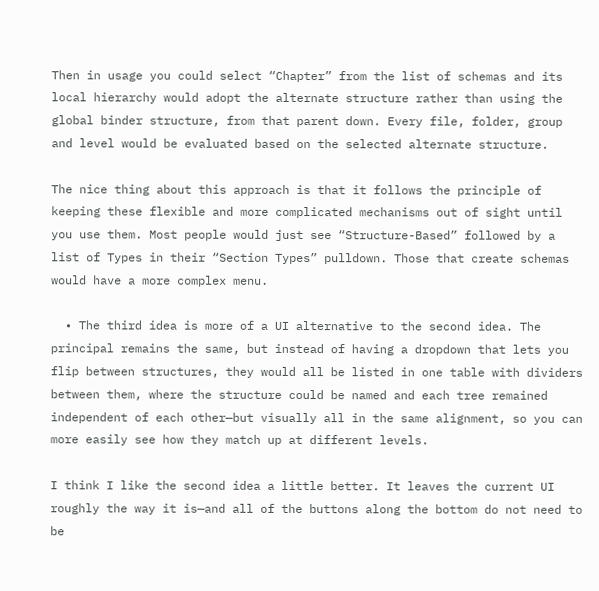Then in usage you could select “Chapter” from the list of schemas and its local hierarchy would adopt the alternate structure rather than using the global binder structure, from that parent down. Every file, folder, group and level would be evaluated based on the selected alternate structure.

The nice thing about this approach is that it follows the principle of keeping these flexible and more complicated mechanisms out of sight until you use them. Most people would just see “Structure-Based” followed by a list of Types in their “Section Types” pulldown. Those that create schemas would have a more complex menu.

  • The third idea is more of a UI alternative to the second idea. The principal remains the same, but instead of having a dropdown that lets you flip between structures, they would all be listed in one table with dividers between them, where the structure could be named and each tree remained independent of each other—but visually all in the same alignment, so you can more easily see how they match up at different levels.

I think I like the second idea a little better. It leaves the current UI roughly the way it is—and all of the buttons along the bottom do not need to be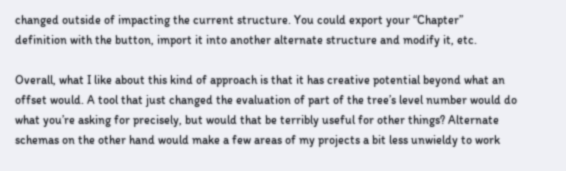changed outside of impacting the current structure. You could export your “Chapter” definition with the button, import it into another alternate structure and modify it, etc.

Overall, what I like about this kind of approach is that it has creative potential beyond what an offset would. A tool that just changed the evaluation of part of the tree’s level number would do what you’re asking for precisely, but would that be terribly useful for other things? Alternate schemas on the other hand would make a few areas of my projects a bit less unwieldy to work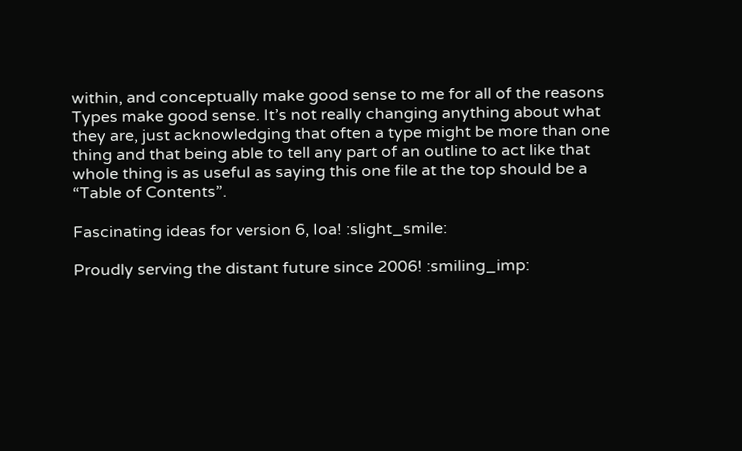within, and conceptually make good sense to me for all of the reasons Types make good sense. It’s not really changing anything about what they are, just acknowledging that often a type might be more than one thing and that being able to tell any part of an outline to act like that whole thing is as useful as saying this one file at the top should be a “Table of Contents”.

Fascinating ideas for version 6, Ioa! :slight_smile:

Proudly serving the distant future since 2006! :smiling_imp: